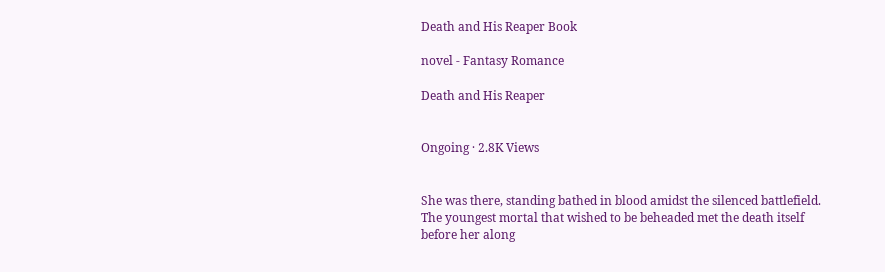Death and His Reaper Book

novel - Fantasy Romance

Death and His Reaper


Ongoing · 2.8K Views


She was there, standing bathed in blood amidst the silenced battlefield. The youngest mortal that wished to be beheaded met the death itself before her along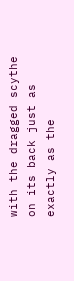with the dragged scythe on its back just as exactly as the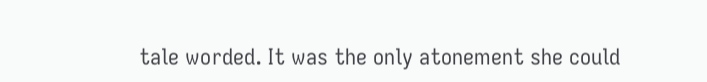tale worded. It was the only atonement she could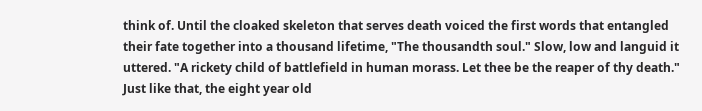think of. Until the cloaked skeleton that serves death voiced the first words that entangled their fate together into a thousand lifetime, "The thousandth soul." Slow, low and languid it uttered. "A rickety child of battlefield in human morass. Let thee be the reaper of thy death." Just like that, the eight year old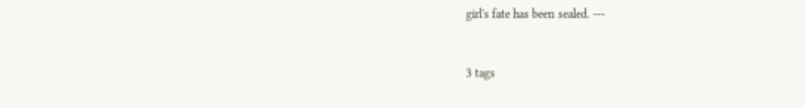girl's fate has been sealed. ---


3 tags